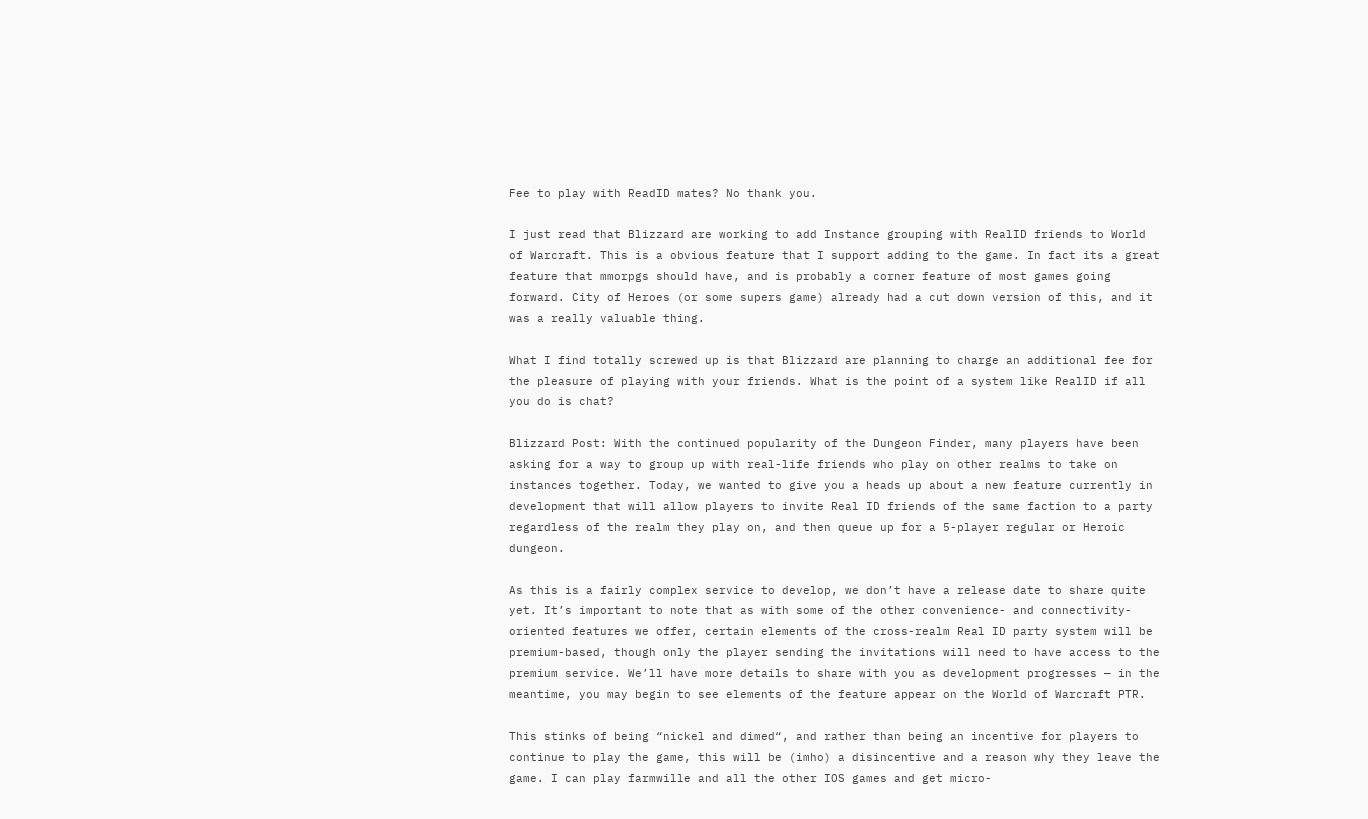Fee to play with ReadID mates? No thank you.

I just read that Blizzard are working to add Instance grouping with RealID friends to World of Warcraft. This is a obvious feature that I support adding to the game. In fact its a great feature that mmorpgs should have, and is probably a corner feature of most games going forward. City of Heroes (or some supers game) already had a cut down version of this, and it was a really valuable thing.

What I find totally screwed up is that Blizzard are planning to charge an additional fee for the pleasure of playing with your friends. What is the point of a system like RealID if all you do is chat?

Blizzard Post: With the continued popularity of the Dungeon Finder, many players have been asking for a way to group up with real-life friends who play on other realms to take on instances together. Today, we wanted to give you a heads up about a new feature currently in development that will allow players to invite Real ID friends of the same faction to a party regardless of the realm they play on, and then queue up for a 5-player regular or Heroic dungeon.

As this is a fairly complex service to develop, we don’t have a release date to share quite yet. It’s important to note that as with some of the other convenience- and connectivity-oriented features we offer, certain elements of the cross-realm Real ID party system will be premium-based, though only the player sending the invitations will need to have access to the premium service. We’ll have more details to share with you as development progresses — in the meantime, you may begin to see elements of the feature appear on the World of Warcraft PTR.

This stinks of being “nickel and dimed“, and rather than being an incentive for players to continue to play the game, this will be (imho) a disincentive and a reason why they leave the game. I can play farmwille and all the other IOS games and get micro-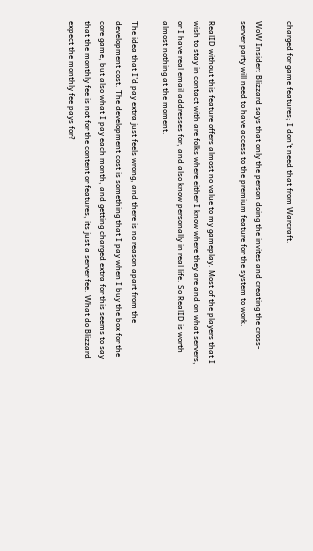charged for game features; I don’t need that from Warcraft.

WoW Insider: Blizzard says that only the person doing the invites and creating the cross-server party will need to have access to the premium feature for the system to work.

RealID without this feature offers almost no value to my gameplay. Most of the players that I wish to stay in contact with are folks where either I know where they are and on what servers, or I have real email addresses for, and also know personally in real life. So RealID is worth almost nothing at the moment.

The idea that I’d pay extra just feels wrong, and there is no reason apart from the development cost. The development cost is something that I pay when I buy the box for the core game, but also what I pay each month, and getting charged extra for this seems to say that the monthly fee is not for the content or features, its just a server fee. What do Blizzard expect the monthly fee pays for?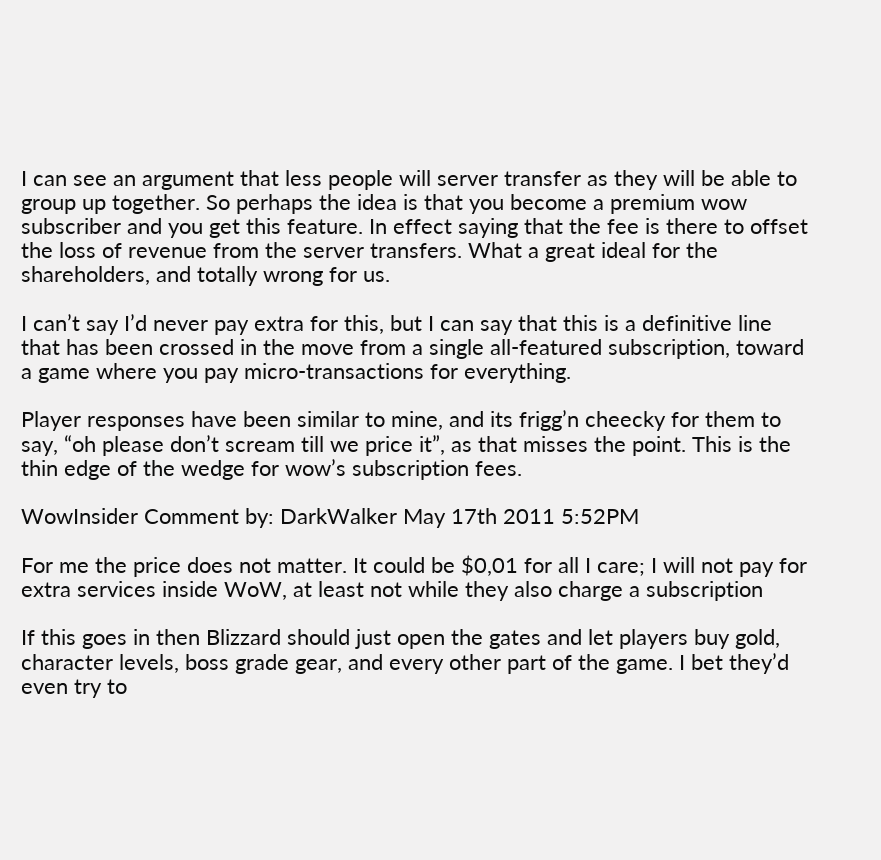I can see an argument that less people will server transfer as they will be able to group up together. So perhaps the idea is that you become a premium wow subscriber and you get this feature. In effect saying that the fee is there to offset the loss of revenue from the server transfers. What a great ideal for the shareholders, and totally wrong for us.

I can’t say I’d never pay extra for this, but I can say that this is a definitive line that has been crossed in the move from a single all-featured subscription, toward a game where you pay micro-transactions for everything.

Player responses have been similar to mine, and its frigg’n cheecky for them to say, “oh please don’t scream till we price it”, as that misses the point. This is the thin edge of the wedge for wow’s subscription fees.

WowInsider Comment by: DarkWalker May 17th 2011 5:52PM

For me the price does not matter. It could be $0,01 for all I care; I will not pay for extra services inside WoW, at least not while they also charge a subscription

If this goes in then Blizzard should just open the gates and let players buy gold, character levels, boss grade gear, and every other part of the game. I bet they’d even try to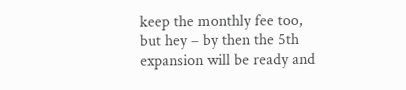keep the monthly fee too, but hey – by then the 5th expansion will be ready and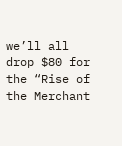we’ll all drop $80 for the “Rise of the Merchant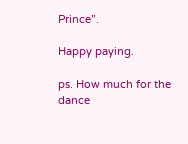Prince”.

Happy paying.

ps. How much for the dance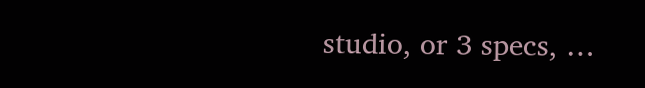studio, or 3 specs, …